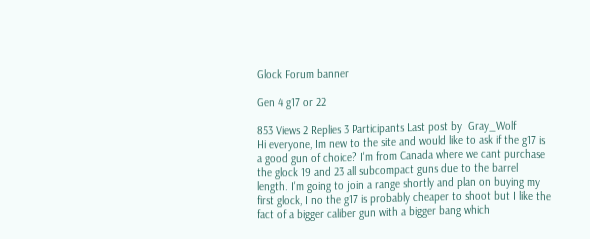Glock Forum banner

Gen 4 g17 or 22

853 Views 2 Replies 3 Participants Last post by  Gray_Wolf
Hi everyone, Im new to the site and would like to ask if the g17 is a good gun of choice? I'm from Canada where we cant purchase the glock 19 and 23 all subcompact guns due to the barrel length. I'm going to join a range shortly and plan on buying my first glock, I no the g17 is probably cheaper to shoot but I like the fact of a bigger caliber gun with a bigger bang which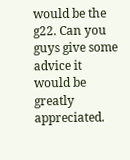would be the g22. Can you guys give some advice it would be greatly appreciated.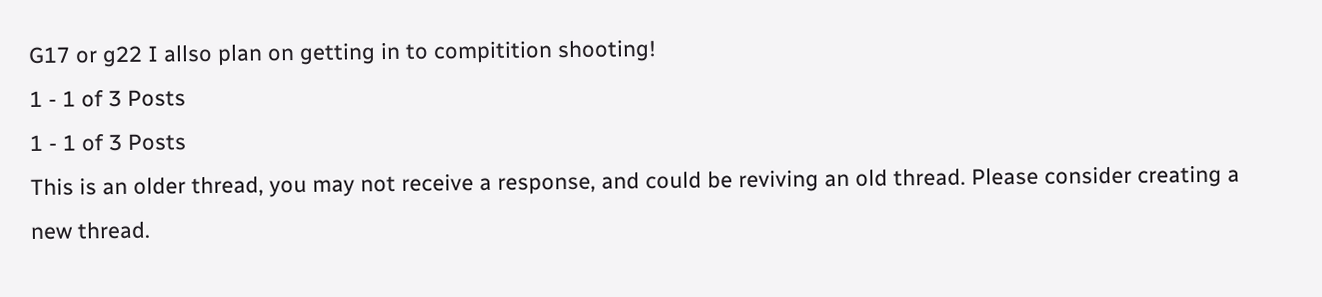G17 or g22 I allso plan on getting in to compitition shooting!
1 - 1 of 3 Posts
1 - 1 of 3 Posts
This is an older thread, you may not receive a response, and could be reviving an old thread. Please consider creating a new thread.